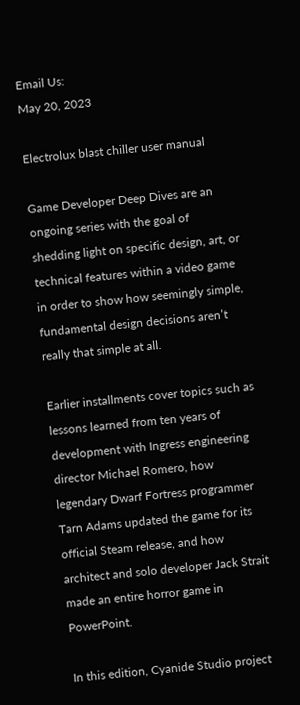Email Us:
May 20, 2023

Electrolux blast chiller user manual

Game Developer Deep Dives are an ongoing series with the goal of shedding light on specific design, art, or technical features within a video game in order to show how seemingly simple, fundamental design decisions aren’t really that simple at all.

Earlier installments cover topics such as lessons learned from ten years of development with Ingress engineering director Michael Romero, how legendary Dwarf Fortress programmer Tarn Adams updated the game for its official Steam release, and how architect and solo developer Jack Strait made an entire horror game in PowerPoint.

In this edition, Cyanide Studio project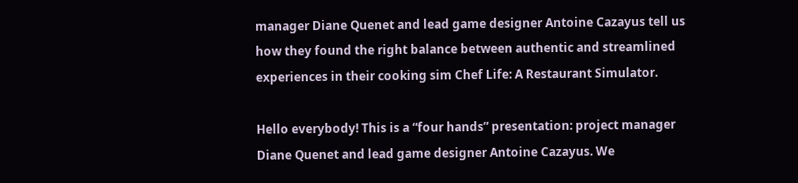manager Diane Quenet and lead game designer Antoine Cazayus tell us how they found the right balance between authentic and streamlined experiences in their cooking sim Chef Life: A Restaurant Simulator.

Hello everybody! This is a “four hands” presentation: project manager Diane Quenet and lead game designer Antoine Cazayus. We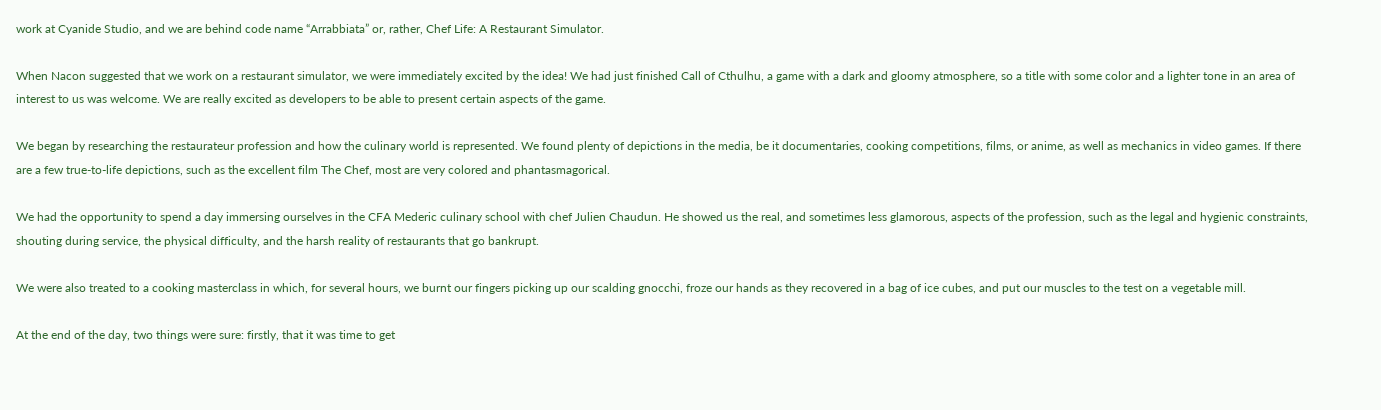work at Cyanide Studio, and we are behind code name “Arrabbiata” or, rather, Chef Life: A Restaurant Simulator.

When Nacon suggested that we work on a restaurant simulator, we were immediately excited by the idea! We had just finished Call of Cthulhu, a game with a dark and gloomy atmosphere, so a title with some color and a lighter tone in an area of interest to us was welcome. We are really excited as developers to be able to present certain aspects of the game.

We began by researching the restaurateur profession and how the culinary world is represented. We found plenty of depictions in the media, be it documentaries, cooking competitions, films, or anime, as well as mechanics in video games. If there are a few true-to-life depictions, such as the excellent film The Chef, most are very colored and phantasmagorical.

We had the opportunity to spend a day immersing ourselves in the CFA Mederic culinary school with chef Julien Chaudun. He showed us the real, and sometimes less glamorous, aspects of the profession, such as the legal and hygienic constraints, shouting during service, the physical difficulty, and the harsh reality of restaurants that go bankrupt.

We were also treated to a cooking masterclass in which, for several hours, we burnt our fingers picking up our scalding gnocchi, froze our hands as they recovered in a bag of ice cubes, and put our muscles to the test on a vegetable mill.

At the end of the day, two things were sure: firstly, that it was time to get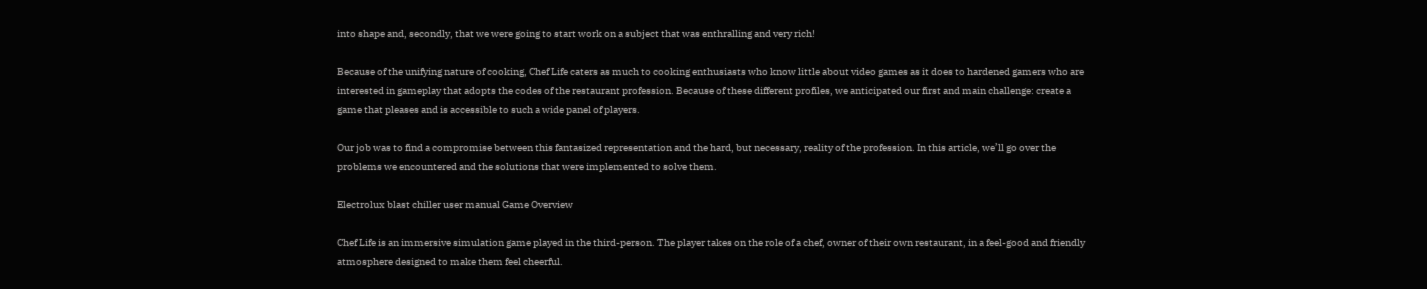into shape and, secondly, that we were going to start work on a subject that was enthralling and very rich!

Because of the unifying nature of cooking, Chef Life caters as much to cooking enthusiasts who know little about video games as it does to hardened gamers who are interested in gameplay that adopts the codes of the restaurant profession. Because of these different profiles, we anticipated our first and main challenge: create a game that pleases and is accessible to such a wide panel of players.

Our job was to find a compromise between this fantasized representation and the hard, but necessary, reality of the profession. In this article, we’ll go over the problems we encountered and the solutions that were implemented to solve them.

Electrolux blast chiller user manual Game Overview

Chef Life is an immersive simulation game played in the third-person. The player takes on the role of a chef, owner of their own restaurant, in a feel-good and friendly atmosphere designed to make them feel cheerful.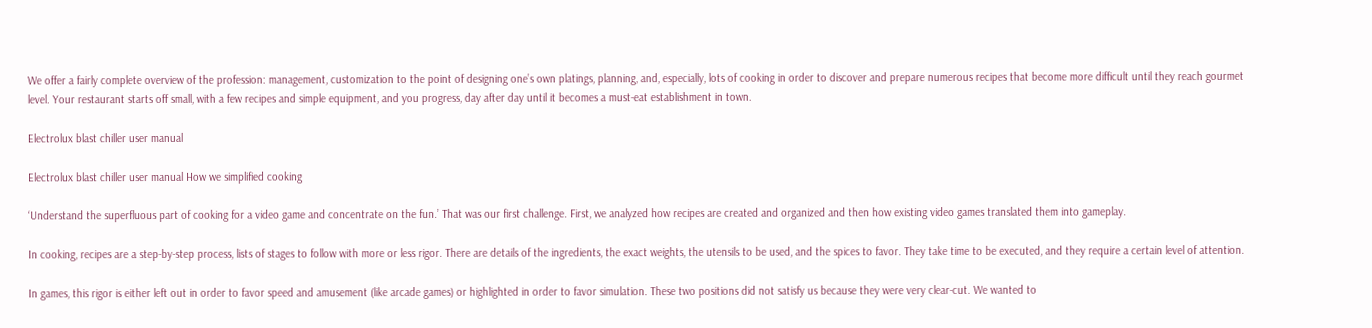We offer a fairly complete overview of the profession: management, customization to the point of designing one’s own platings, planning, and, especially, lots of cooking in order to discover and prepare numerous recipes that become more difficult until they reach gourmet level. Your restaurant starts off small, with a few recipes and simple equipment, and you progress, day after day until it becomes a must-eat establishment in town.

Electrolux blast chiller user manual

Electrolux blast chiller user manual How we simplified cooking

‘Understand the superfluous part of cooking for a video game and concentrate on the fun.’ That was our first challenge. First, we analyzed how recipes are created and organized and then how existing video games translated them into gameplay.

In cooking, recipes are a step-by-step process, lists of stages to follow with more or less rigor. There are details of the ingredients, the exact weights, the utensils to be used, and the spices to favor. They take time to be executed, and they require a certain level of attention.

In games, this rigor is either left out in order to favor speed and amusement (like arcade games) or highlighted in order to favor simulation. These two positions did not satisfy us because they were very clear-cut. We wanted to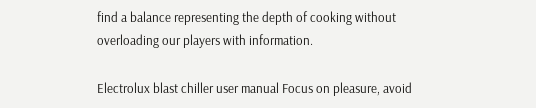find a balance representing the depth of cooking without overloading our players with information.

Electrolux blast chiller user manual Focus on pleasure, avoid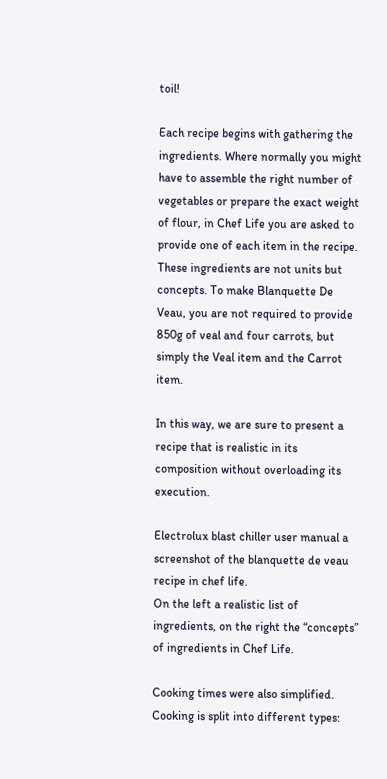toil!

Each recipe begins with gathering the ingredients. Where normally you might have to assemble the right number of vegetables or prepare the exact weight of flour, in Chef Life you are asked to provide one of each item in the recipe. These ingredients are not units but concepts. To make Blanquette De Veau, you are not required to provide 850g of veal and four carrots, but simply the Veal item and the Carrot item.

In this way, we are sure to present a recipe that is realistic in its composition without overloading its execution.

Electrolux blast chiller user manual a screenshot of the blanquette de veau recipe in chef life.
On the left a realistic list of ingredients, on the right the “concepts” of ingredients in Chef Life.

Cooking times were also simplified. Cooking is split into different types: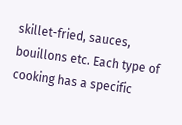skillet-fried, sauces, bouillons etc. Each type of cooking has a specific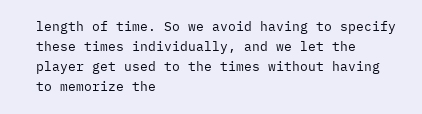length of time. So we avoid having to specify these times individually, and we let the player get used to the times without having to memorize the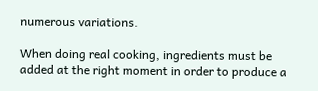numerous variations.

When doing real cooking, ingredients must be added at the right moment in order to produce a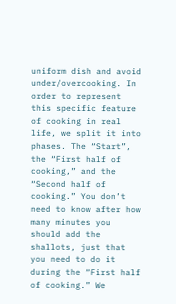uniform dish and avoid under/overcooking. In order to represent this specific feature of cooking in real life, we split it into phases. The “Start”, the “First half of cooking,” and the “Second half of cooking.” You don’t need to know after how many minutes you should add the shallots, just that you need to do it during the “First half of cooking.” We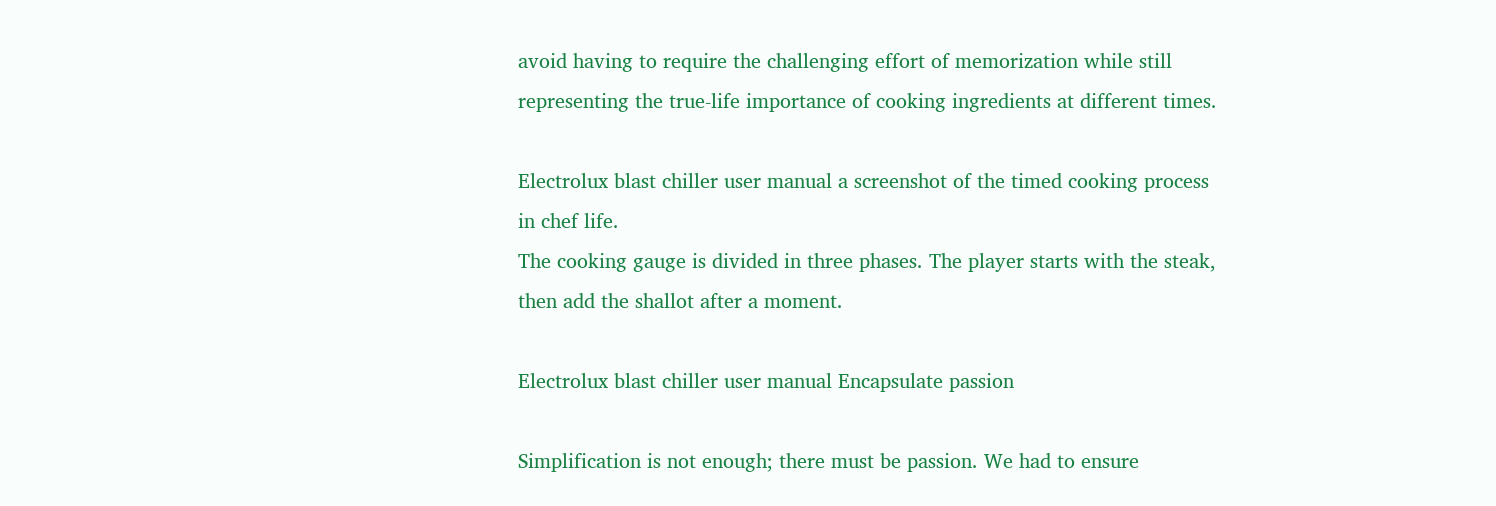avoid having to require the challenging effort of memorization while still representing the true-life importance of cooking ingredients at different times.

Electrolux blast chiller user manual a screenshot of the timed cooking process in chef life.
The cooking gauge is divided in three phases. The player starts with the steak, then add the shallot after a moment.

Electrolux blast chiller user manual Encapsulate passion

Simplification is not enough; there must be passion. We had to ensure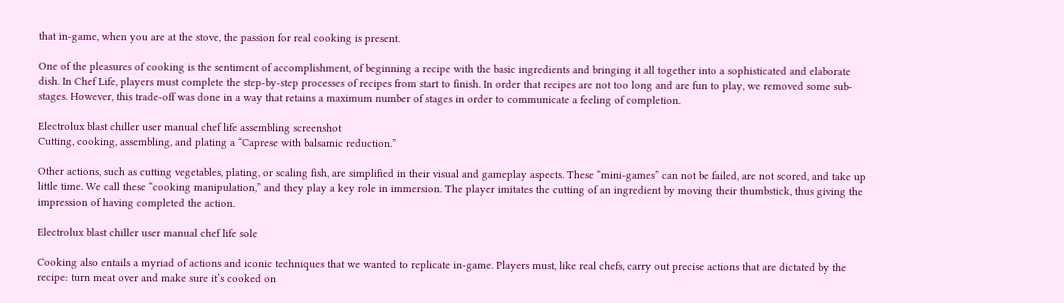that in-game, when you are at the stove, the passion for real cooking is present.

One of the pleasures of cooking is the sentiment of accomplishment, of beginning a recipe with the basic ingredients and bringing it all together into a sophisticated and elaborate dish. In Chef Life, players must complete the step-by-step processes of recipes from start to finish. In order that recipes are not too long and are fun to play, we removed some sub-stages. However, this trade-off was done in a way that retains a maximum number of stages in order to communicate a feeling of completion.

Electrolux blast chiller user manual chef life assembling screenshot
Cutting, cooking, assembling, and plating a “Caprese with balsamic reduction.”

Other actions, such as cutting vegetables, plating, or scaling fish, are simplified in their visual and gameplay aspects. These “mini-games” can not be failed, are not scored, and take up little time. We call these “cooking manipulation,” and they play a key role in immersion. The player imitates the cutting of an ingredient by moving their thumbstick, thus giving the impression of having completed the action.

Electrolux blast chiller user manual chef life sole

Cooking also entails a myriad of actions and iconic techniques that we wanted to replicate in-game. Players must, like real chefs, carry out precise actions that are dictated by the recipe: turn meat over and make sure it’s cooked on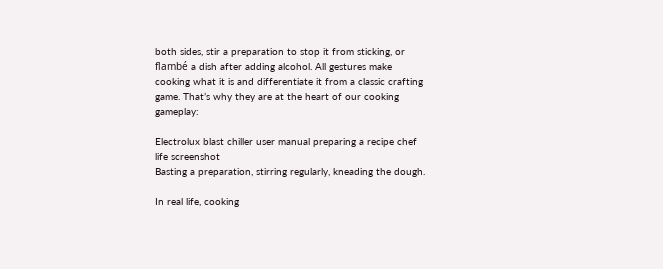both sides, stir a preparation to stop it from sticking, or flambé a dish after adding alcohol. All gestures make cooking what it is and differentiate it from a classic crafting game. That’s why they are at the heart of our cooking gameplay:

Electrolux blast chiller user manual preparing a recipe chef life screenshot
Basting a preparation, stirring regularly, kneading the dough.

In real life, cooking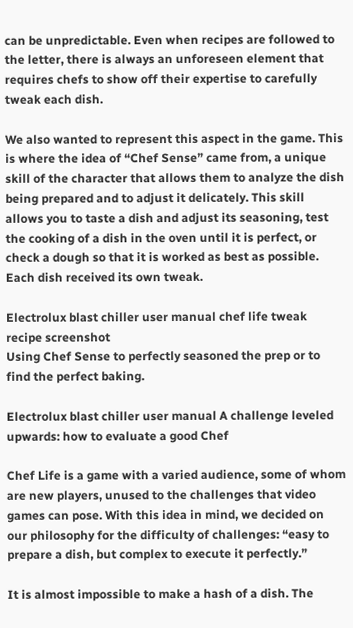can be unpredictable. Even when recipes are followed to the letter, there is always an unforeseen element that requires chefs to show off their expertise to carefully tweak each dish.

We also wanted to represent this aspect in the game. This is where the idea of “Chef Sense” came from, a unique skill of the character that allows them to analyze the dish being prepared and to adjust it delicately. This skill allows you to taste a dish and adjust its seasoning, test the cooking of a dish in the oven until it is perfect, or check a dough so that it is worked as best as possible. Each dish received its own tweak.

Electrolux blast chiller user manual chef life tweak recipe screenshot
Using Chef Sense to perfectly seasoned the prep or to find the perfect baking.

Electrolux blast chiller user manual A challenge leveled upwards: how to evaluate a good Chef

Chef Life is a game with a varied audience, some of whom are new players, unused to the challenges that video games can pose. With this idea in mind, we decided on our philosophy for the difficulty of challenges: “easy to prepare a dish, but complex to execute it perfectly.”

It is almost impossible to make a hash of a dish. The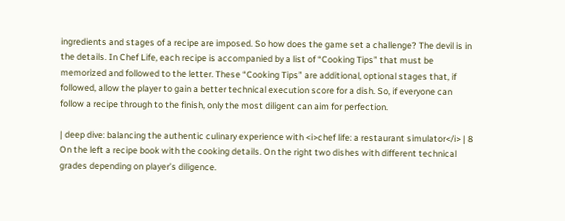ingredients and stages of a recipe are imposed. So how does the game set a challenge? The devil is in the details. In Chef Life, each recipe is accompanied by a list of “Cooking Tips” that must be memorized and followed to the letter. These “Cooking Tips” are additional, optional stages that, if followed, allow the player to gain a better technical execution score for a dish. So, if everyone can follow a recipe through to the finish, only the most diligent can aim for perfection.

| deep dive: balancing the authentic culinary experience with <i>chef life: a restaurant simulator</i> | 8
On the left a recipe book with the cooking details. On the right two dishes with different technical grades depending on player’s diligence.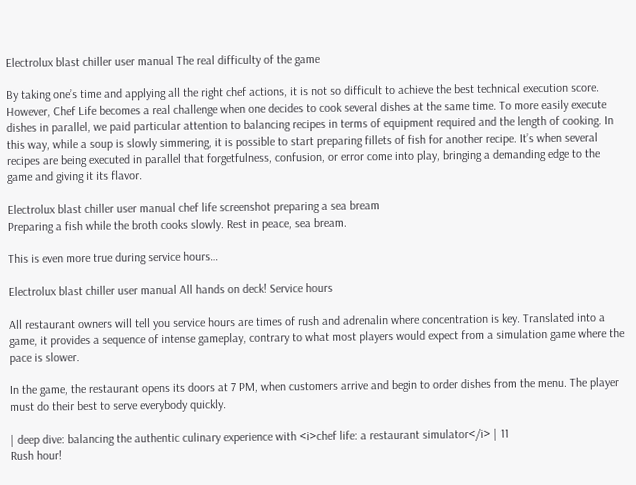Electrolux blast chiller user manual The real difficulty of the game

By taking one’s time and applying all the right chef actions, it is not so difficult to achieve the best technical execution score. However, Chef Life becomes a real challenge when one decides to cook several dishes at the same time. To more easily execute dishes in parallel, we paid particular attention to balancing recipes in terms of equipment required and the length of cooking. In this way, while a soup is slowly simmering, it is possible to start preparing fillets of fish for another recipe. It’s when several recipes are being executed in parallel that forgetfulness, confusion, or error come into play, bringing a demanding edge to the game and giving it its flavor.

Electrolux blast chiller user manual chef life screenshot preparing a sea bream
Preparing a fish while the broth cooks slowly. Rest in peace, sea bream.

This is even more true during service hours…

Electrolux blast chiller user manual All hands on deck! Service hours

All restaurant owners will tell you service hours are times of rush and adrenalin where concentration is key. Translated into a game, it provides a sequence of intense gameplay, contrary to what most players would expect from a simulation game where the pace is slower.

In the game, the restaurant opens its doors at 7 PM, when customers arrive and begin to order dishes from the menu. The player must do their best to serve everybody quickly.

| deep dive: balancing the authentic culinary experience with <i>chef life: a restaurant simulator</i> | 11
Rush hour!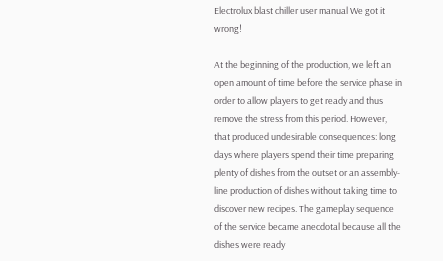Electrolux blast chiller user manual We got it wrong!

At the beginning of the production, we left an open amount of time before the service phase in order to allow players to get ready and thus remove the stress from this period. However, that produced undesirable consequences: long days where players spend their time preparing plenty of dishes from the outset or an assembly-line production of dishes without taking time to discover new recipes. The gameplay sequence of the service became anecdotal because all the dishes were ready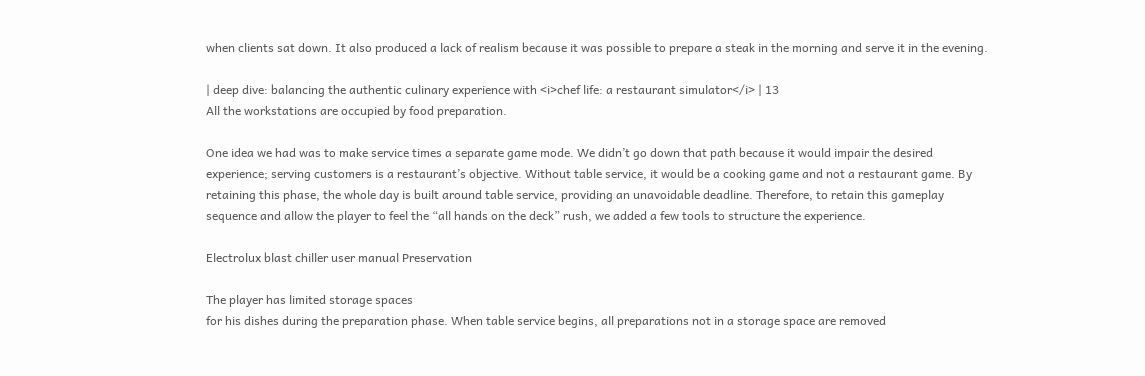when clients sat down. It also produced a lack of realism because it was possible to prepare a steak in the morning and serve it in the evening.

| deep dive: balancing the authentic culinary experience with <i>chef life: a restaurant simulator</i> | 13
All the workstations are occupied by food preparation.

One idea we had was to make service times a separate game mode. We didn’t go down that path because it would impair the desired experience; serving customers is a restaurant’s objective. Without table service, it would be a cooking game and not a restaurant game. By retaining this phase, the whole day is built around table service, providing an unavoidable deadline. Therefore, to retain this gameplay sequence and allow the player to feel the “all hands on the deck” rush, we added a few tools to structure the experience.

Electrolux blast chiller user manual Preservation

The player has limited storage spaces
for his dishes during the preparation phase. When table service begins, all preparations not in a storage space are removed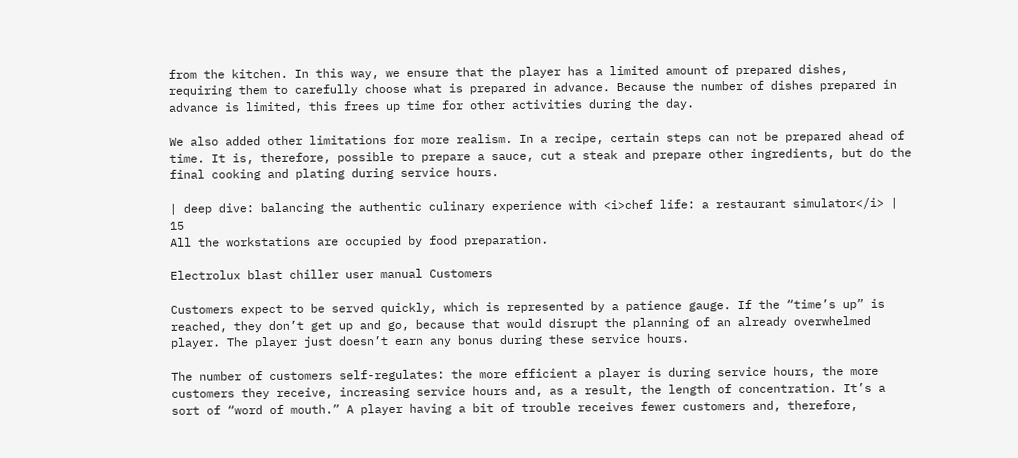from the kitchen. In this way, we ensure that the player has a limited amount of prepared dishes, requiring them to carefully choose what is prepared in advance. Because the number of dishes prepared in advance is limited, this frees up time for other activities during the day.

We also added other limitations for more realism. In a recipe, certain steps can not be prepared ahead of time. It is, therefore, possible to prepare a sauce, cut a steak and prepare other ingredients, but do the final cooking and plating during service hours.

| deep dive: balancing the authentic culinary experience with <i>chef life: a restaurant simulator</i> | 15
All the workstations are occupied by food preparation.

Electrolux blast chiller user manual Customers

Customers expect to be served quickly, which is represented by a patience gauge. If the “time’s up” is reached, they don’t get up and go, because that would disrupt the planning of an already overwhelmed player. The player just doesn’t earn any bonus during these service hours.

The number of customers self-regulates: the more efficient a player is during service hours, the more customers they receive, increasing service hours and, as a result, the length of concentration. It’s a sort of “word of mouth.” A player having a bit of trouble receives fewer customers and, therefore,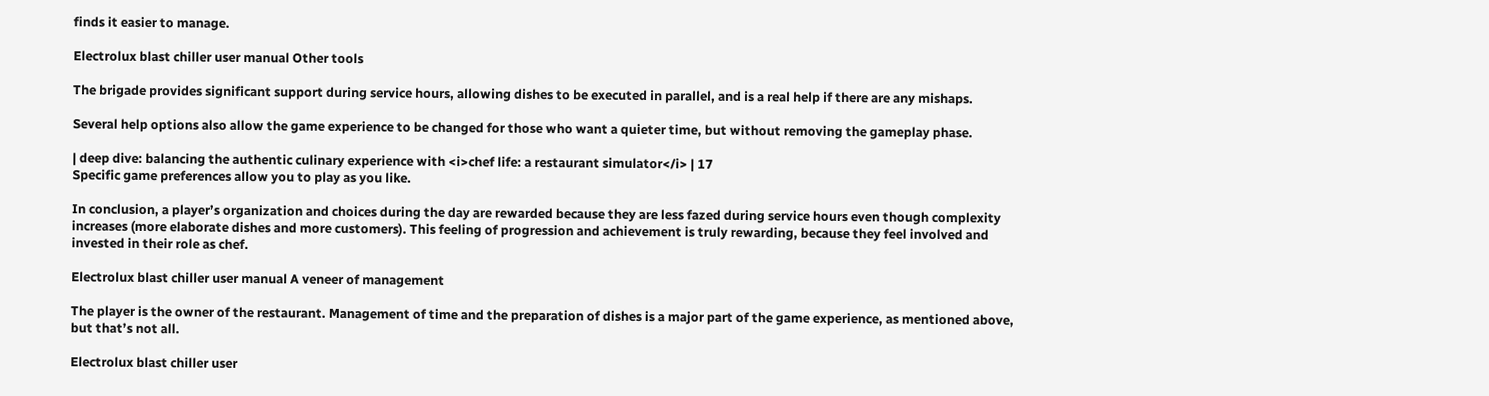finds it easier to manage.

Electrolux blast chiller user manual Other tools

The brigade provides significant support during service hours, allowing dishes to be executed in parallel, and is a real help if there are any mishaps.

Several help options also allow the game experience to be changed for those who want a quieter time, but without removing the gameplay phase.

| deep dive: balancing the authentic culinary experience with <i>chef life: a restaurant simulator</i> | 17
Specific game preferences allow you to play as you like.

In conclusion, a player’s organization and choices during the day are rewarded because they are less fazed during service hours even though complexity increases (more elaborate dishes and more customers). This feeling of progression and achievement is truly rewarding, because they feel involved and invested in their role as chef.

Electrolux blast chiller user manual A veneer of management

The player is the owner of the restaurant. Management of time and the preparation of dishes is a major part of the game experience, as mentioned above, but that’s not all.

Electrolux blast chiller user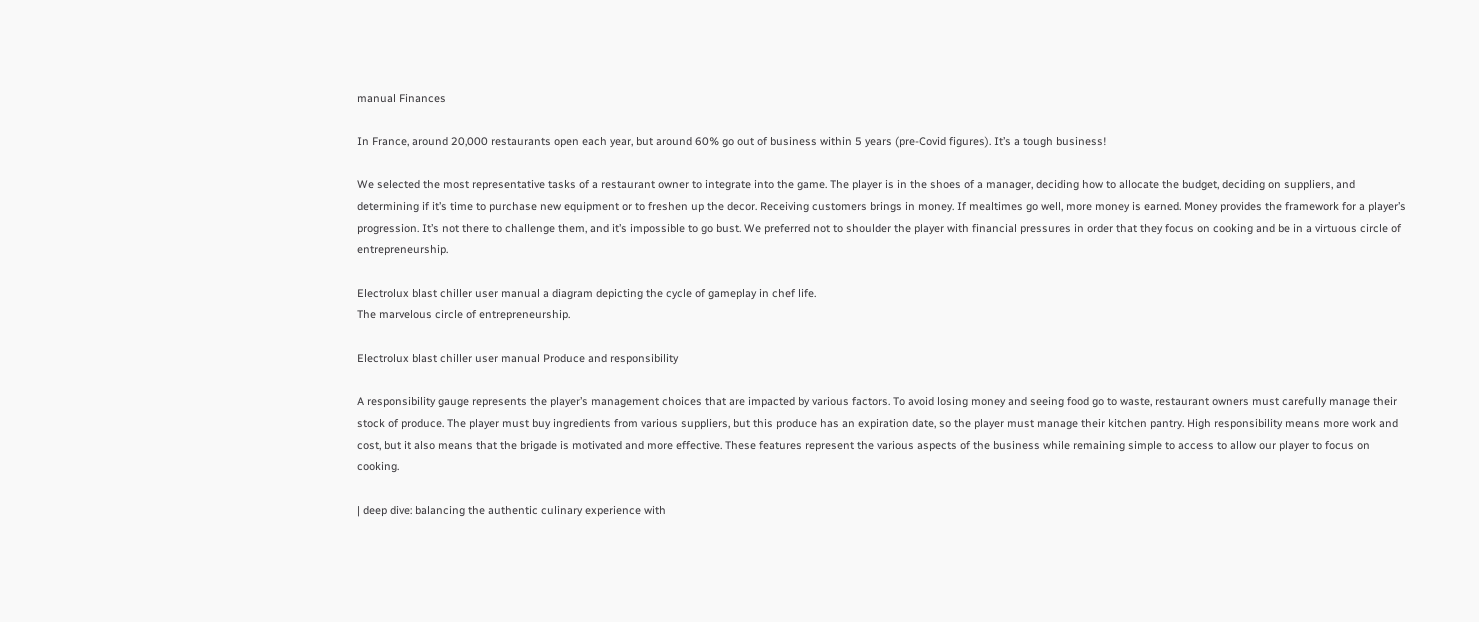manual Finances

In France, around 20,000 restaurants open each year, but around 60% go out of business within 5 years (pre-Covid figures). It’s a tough business!

We selected the most representative tasks of a restaurant owner to integrate into the game. The player is in the shoes of a manager, deciding how to allocate the budget, deciding on suppliers, and determining if it’s time to purchase new equipment or to freshen up the decor. Receiving customers brings in money. If mealtimes go well, more money is earned. Money provides the framework for a player’s progression. It’s not there to challenge them, and it’s impossible to go bust. We preferred not to shoulder the player with financial pressures in order that they focus on cooking and be in a virtuous circle of entrepreneurship.

Electrolux blast chiller user manual a diagram depicting the cycle of gameplay in chef life.
The marvelous circle of entrepreneurship.

Electrolux blast chiller user manual Produce and responsibility

A responsibility gauge represents the player’s management choices that are impacted by various factors. To avoid losing money and seeing food go to waste, restaurant owners must carefully manage their stock of produce. The player must buy ingredients from various suppliers, but this produce has an expiration date, so the player must manage their kitchen pantry. High responsibility means more work and cost, but it also means that the brigade is motivated and more effective. These features represent the various aspects of the business while remaining simple to access to allow our player to focus on cooking.

| deep dive: balancing the authentic culinary experience with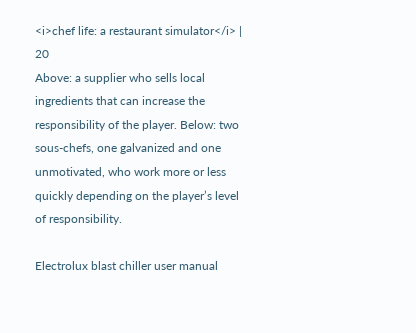<i>chef life: a restaurant simulator</i> | 20
Above: a supplier who sells local ingredients that can increase the responsibility of the player. Below: two sous-chefs, one galvanized and one unmotivated, who work more or less quickly depending on the player’s level of responsibility.

Electrolux blast chiller user manual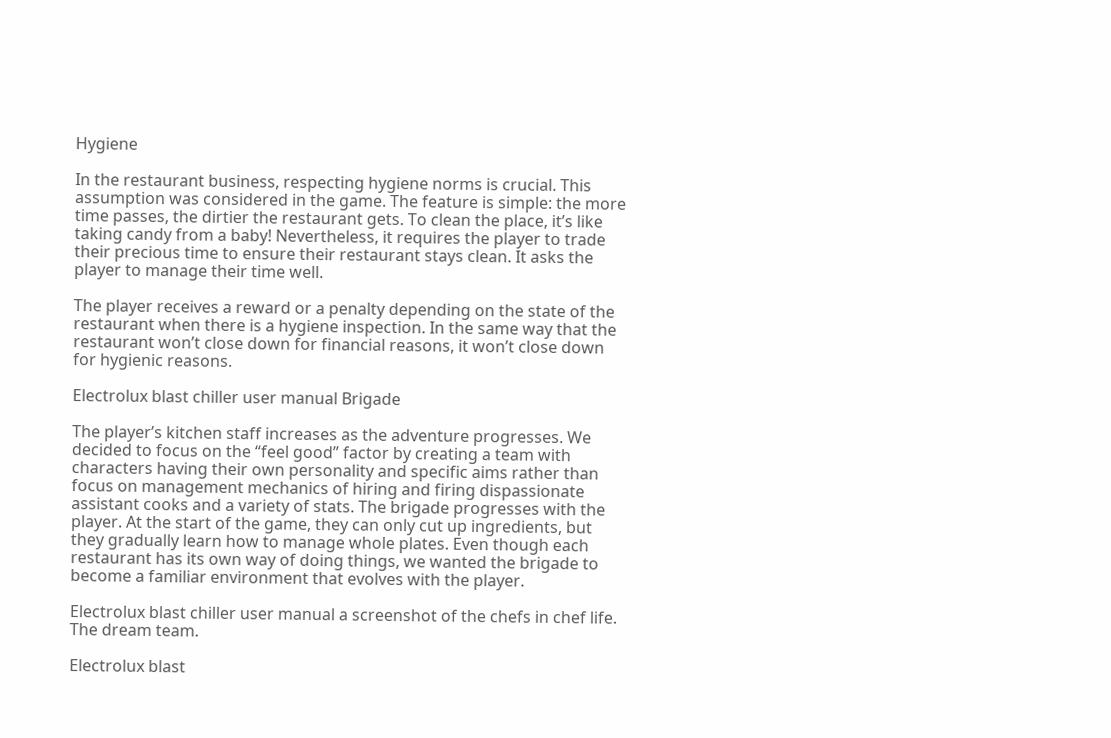Hygiene

In the restaurant business, respecting hygiene norms is crucial. This assumption was considered in the game. The feature is simple: the more time passes, the dirtier the restaurant gets. To clean the place, it’s like taking candy from a baby! Nevertheless, it requires the player to trade their precious time to ensure their restaurant stays clean. It asks the player to manage their time well.

The player receives a reward or a penalty depending on the state of the restaurant when there is a hygiene inspection. In the same way that the restaurant won’t close down for financial reasons, it won’t close down for hygienic reasons.

Electrolux blast chiller user manual Brigade

The player’s kitchen staff increases as the adventure progresses. We decided to focus on the “feel good” factor by creating a team with characters having their own personality and specific aims rather than focus on management mechanics of hiring and firing dispassionate assistant cooks and a variety of stats. The brigade progresses with the player. At the start of the game, they can only cut up ingredients, but they gradually learn how to manage whole plates. Even though each restaurant has its own way of doing things, we wanted the brigade to become a familiar environment that evolves with the player.

Electrolux blast chiller user manual a screenshot of the chefs in chef life.
The dream team.

Electrolux blast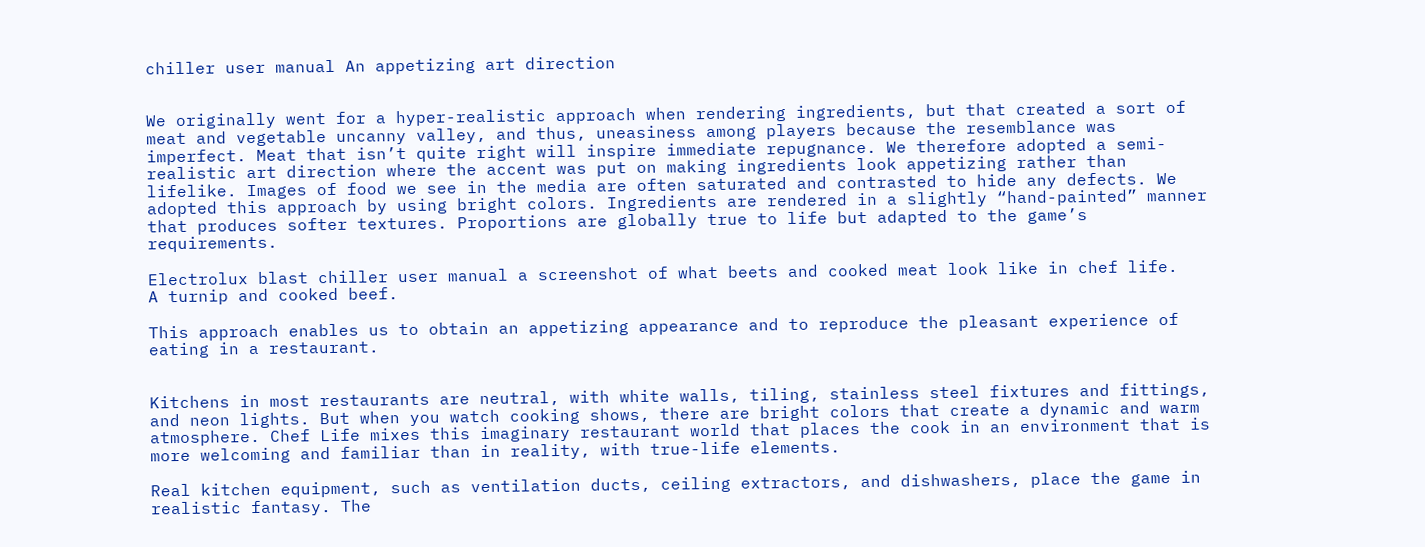chiller user manual An appetizing art direction


We originally went for a hyper-realistic approach when rendering ingredients, but that created a sort of meat and vegetable uncanny valley, and thus, uneasiness among players because the resemblance was imperfect. Meat that isn’t quite right will inspire immediate repugnance. We therefore adopted a semi-realistic art direction where the accent was put on making ingredients look appetizing rather than lifelike. Images of food we see in the media are often saturated and contrasted to hide any defects. We adopted this approach by using bright colors. Ingredients are rendered in a slightly “hand-painted” manner that produces softer textures. Proportions are globally true to life but adapted to the game’s requirements.

Electrolux blast chiller user manual a screenshot of what beets and cooked meat look like in chef life.
A turnip and cooked beef.

This approach enables us to obtain an appetizing appearance and to reproduce the pleasant experience of eating in a restaurant.


Kitchens in most restaurants are neutral, with white walls, tiling, stainless steel fixtures and fittings, and neon lights. But when you watch cooking shows, there are bright colors that create a dynamic and warm atmosphere. Chef Life mixes this imaginary restaurant world that places the cook in an environment that is more welcoming and familiar than in reality, with true-life elements.

Real kitchen equipment, such as ventilation ducts, ceiling extractors, and dishwashers, place the game in realistic fantasy. The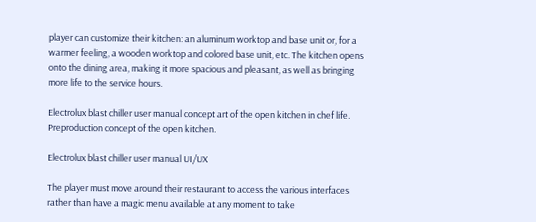player can customize their kitchen: an aluminum worktop and base unit or, for a warmer feeling, a wooden worktop and colored base unit, etc. The kitchen opens onto the dining area, making it more spacious and pleasant, as well as bringing more life to the service hours.

Electrolux blast chiller user manual concept art of the open kitchen in chef life.
Preproduction concept of the open kitchen.

Electrolux blast chiller user manual UI/UX

The player must move around their restaurant to access the various interfaces rather than have a magic menu available at any moment to take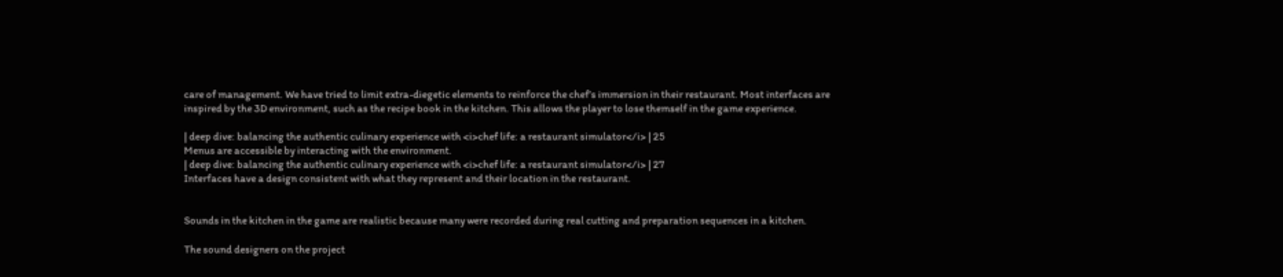care of management. We have tried to limit extra-diegetic elements to reinforce the chef’s immersion in their restaurant. Most interfaces are inspired by the 3D environment, such as the recipe book in the kitchen. This allows the player to lose themself in the game experience.

| deep dive: balancing the authentic culinary experience with <i>chef life: a restaurant simulator</i> | 25
Menus are accessible by interacting with the environment.
| deep dive: balancing the authentic culinary experience with <i>chef life: a restaurant simulator</i> | 27
Interfaces have a design consistent with what they represent and their location in the restaurant.


Sounds in the kitchen in the game are realistic because many were recorded during real cutting and preparation sequences in a kitchen.

The sound designers on the project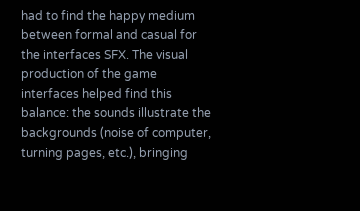had to find the happy medium between formal and casual for the interfaces SFX. The visual production of the game interfaces helped find this balance: the sounds illustrate the backgrounds (noise of computer, turning pages, etc.), bringing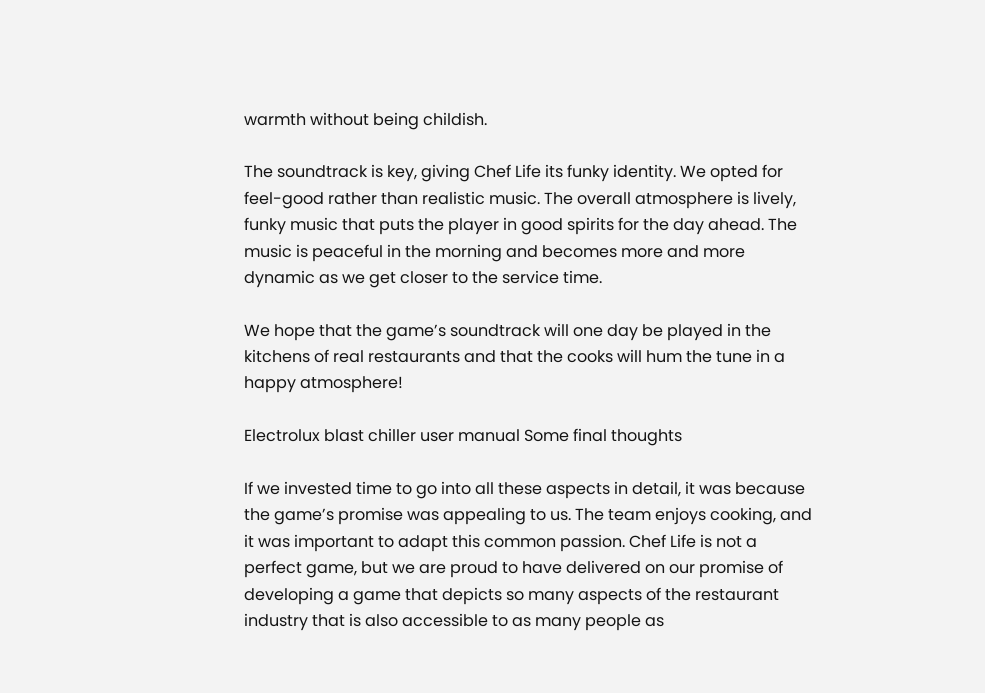warmth without being childish.

The soundtrack is key, giving Chef Life its funky identity. We opted for feel-good rather than realistic music. The overall atmosphere is lively, funky music that puts the player in good spirits for the day ahead. The music is peaceful in the morning and becomes more and more dynamic as we get closer to the service time.

We hope that the game’s soundtrack will one day be played in the kitchens of real restaurants and that the cooks will hum the tune in a happy atmosphere!

Electrolux blast chiller user manual Some final thoughts

If we invested time to go into all these aspects in detail, it was because the game’s promise was appealing to us. The team enjoys cooking, and it was important to adapt this common passion. Chef Life is not a perfect game, but we are proud to have delivered on our promise of developing a game that depicts so many aspects of the restaurant industry that is also accessible to as many people as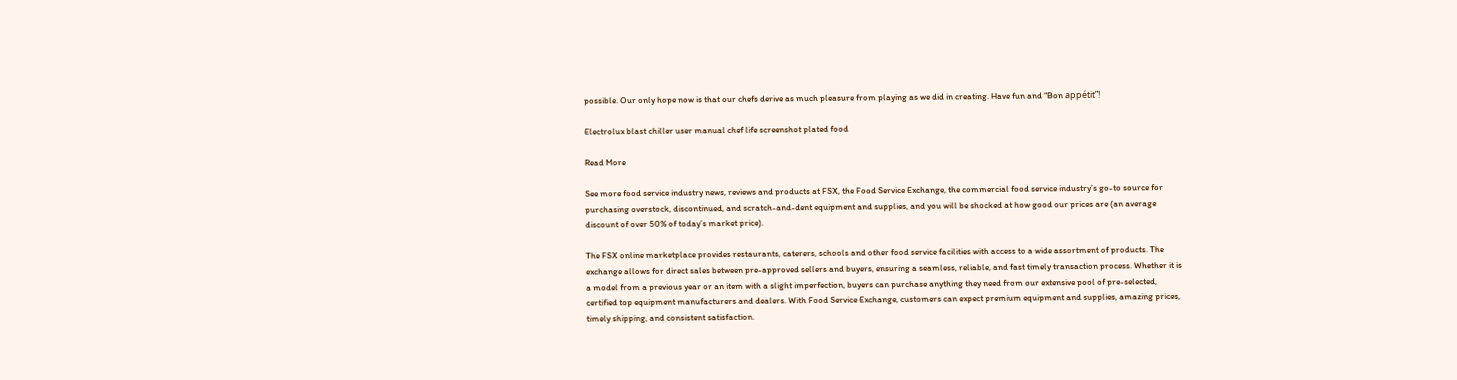possible. Our only hope now is that our chefs derive as much pleasure from playing as we did in creating. Have fun and “Bon appétit”!

Electrolux blast chiller user manual chef life screenshot plated food

Read More

See more food service industry news, reviews and products at FSX, the Food Service Exchange, the commercial food service industry’s go-to source for purchasing overstock, discontinued, and scratch-and-dent equipment and supplies, and you will be shocked at how good our prices are (an average discount of over 50% of today’s market price).

The FSX online marketplace provides restaurants, caterers, schools and other food service facilities with access to a wide assortment of products. The exchange allows for direct sales between pre-approved sellers and buyers, ensuring a seamless, reliable, and fast timely transaction process. Whether it is a model from a previous year or an item with a slight imperfection, buyers can purchase anything they need from our extensive pool of pre-selected, certified top equipment manufacturers and dealers. With Food Service Exchange, customers can expect premium equipment and supplies, amazing prices, timely shipping, and consistent satisfaction.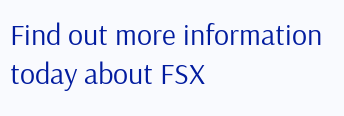Find out more information today about FSX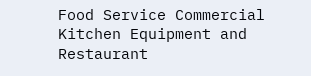Food Service Commercial Kitchen Equipment and Restaurant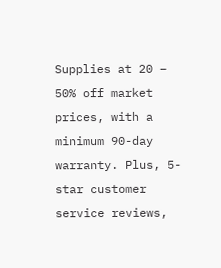Supplies at 20 – 50% off market prices, with a minimum 90-day warranty. Plus, 5-star customer service reviews,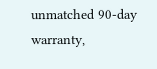unmatched 90-day warranty,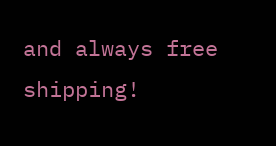and always free shipping!